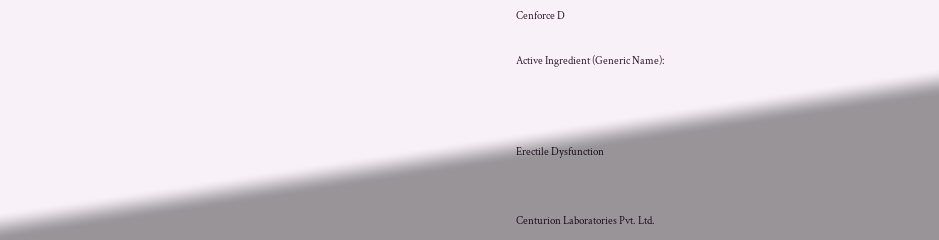Cenforce D

Active Ingredient (Generic Name):



Erectile Dysfunction


Centurion Laboratories Pvt. Ltd.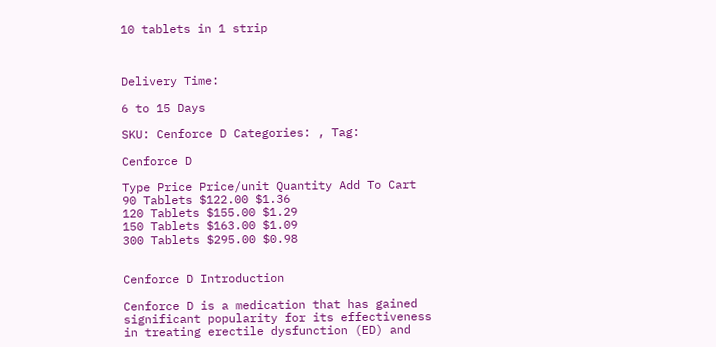10 tablets in 1 strip



Delivery Time:

6 to 15 Days

SKU: Cenforce D Categories: , Tag:

Cenforce D

Type Price Price/unit Quantity Add To Cart
90 Tablets $122.00 $1.36
120 Tablets $155.00 $1.29
150 Tablets $163.00 $1.09
300 Tablets $295.00 $0.98


Cenforce D Introduction

Cenforce D is a medication that has gained significant popularity for its effectiveness in treating erectile dysfunction (ED) and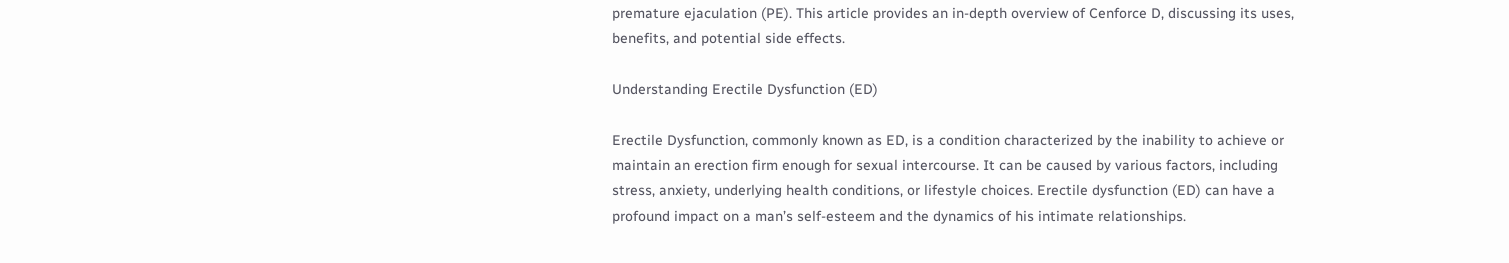premature ejaculation (PE). This article provides an in-depth overview of Cenforce D, discussing its uses, benefits, and potential side effects.

Understanding Erectile Dysfunction (ED)

Erectile Dysfunction, commonly known as ED, is a condition characterized by the inability to achieve or maintain an erection firm enough for sexual intercourse. It can be caused by various factors, including stress, anxiety, underlying health conditions, or lifestyle choices. Erectile dysfunction (ED) can have a profound impact on a man’s self-esteem and the dynamics of his intimate relationships.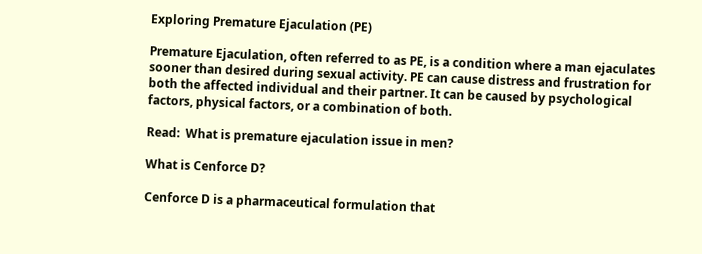Exploring Premature Ejaculation (PE)

Premature Ejaculation, often referred to as PE, is a condition where a man ejaculates sooner than desired during sexual activity. PE can cause distress and frustration for both the affected individual and their partner. It can be caused by psychological factors, physical factors, or a combination of both.

Read:  What is premature ejaculation issue in men?

What is Cenforce D?

Cenforce D is a pharmaceutical formulation that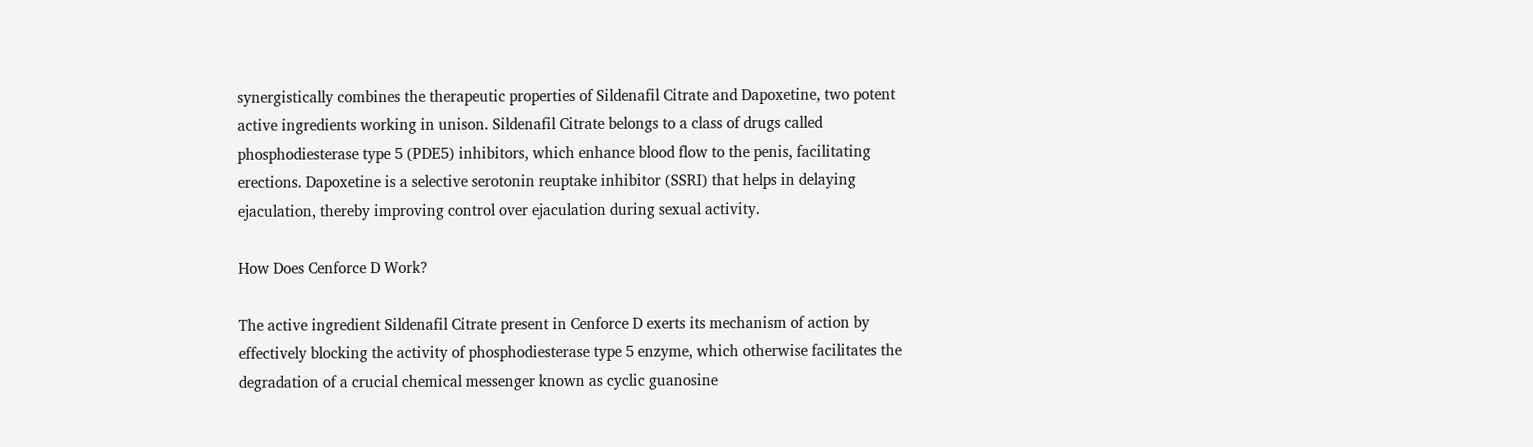synergistically combines the therapeutic properties of Sildenafil Citrate and Dapoxetine, two potent active ingredients working in unison. Sildenafil Citrate belongs to a class of drugs called phosphodiesterase type 5 (PDE5) inhibitors, which enhance blood flow to the penis, facilitating erections. Dapoxetine is a selective serotonin reuptake inhibitor (SSRI) that helps in delaying ejaculation, thereby improving control over ejaculation during sexual activity.

How Does Cenforce D Work?

The active ingredient Sildenafil Citrate present in Cenforce D exerts its mechanism of action by effectively blocking the activity of phosphodiesterase type 5 enzyme, which otherwise facilitates the degradation of a crucial chemical messenger known as cyclic guanosine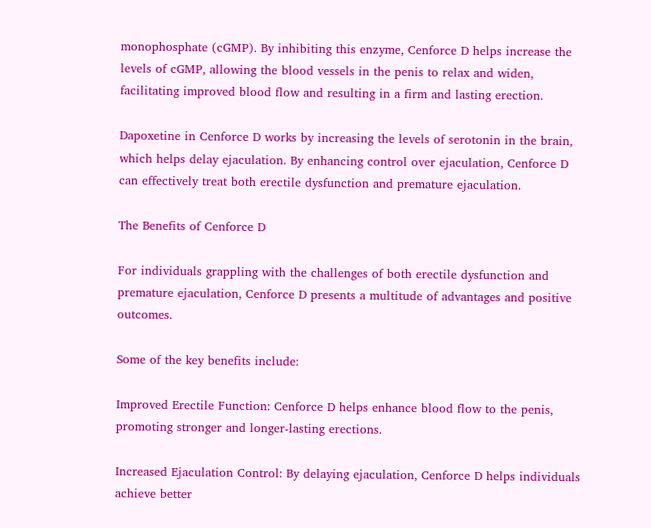monophosphate (cGMP). By inhibiting this enzyme, Cenforce D helps increase the levels of cGMP, allowing the blood vessels in the penis to relax and widen, facilitating improved blood flow and resulting in a firm and lasting erection.

Dapoxetine in Cenforce D works by increasing the levels of serotonin in the brain, which helps delay ejaculation. By enhancing control over ejaculation, Cenforce D can effectively treat both erectile dysfunction and premature ejaculation.

The Benefits of Cenforce D

For individuals grappling with the challenges of both erectile dysfunction and premature ejaculation, Cenforce D presents a multitude of advantages and positive outcomes.

Some of the key benefits include:

Improved Erectile Function: Cenforce D helps enhance blood flow to the penis, promoting stronger and longer-lasting erections.

Increased Ejaculation Control: By delaying ejaculation, Cenforce D helps individuals achieve better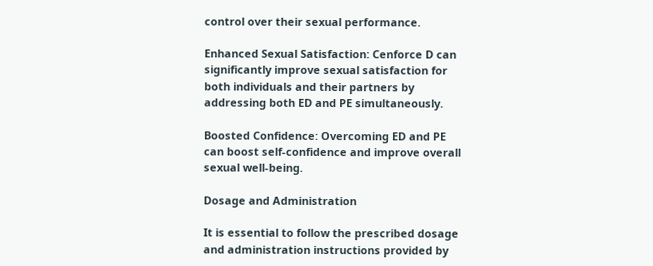control over their sexual performance.

Enhanced Sexual Satisfaction: Cenforce D can significantly improve sexual satisfaction for both individuals and their partners by addressing both ED and PE simultaneously.

Boosted Confidence: Overcoming ED and PE can boost self-confidence and improve overall sexual well-being.

Dosage and Administration

It is essential to follow the prescribed dosage and administration instructions provided by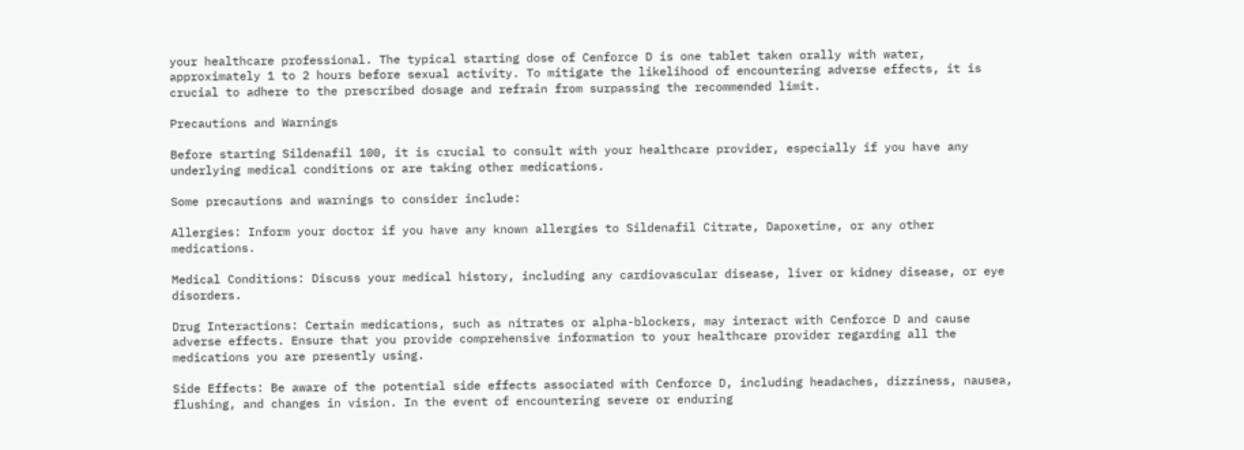your healthcare professional. The typical starting dose of Cenforce D is one tablet taken orally with water, approximately 1 to 2 hours before sexual activity. To mitigate the likelihood of encountering adverse effects, it is crucial to adhere to the prescribed dosage and refrain from surpassing the recommended limit.

Precautions and Warnings

Before starting Sildenafil 100, it is crucial to consult with your healthcare provider, especially if you have any underlying medical conditions or are taking other medications.

Some precautions and warnings to consider include:

Allergies: Inform your doctor if you have any known allergies to Sildenafil Citrate, Dapoxetine, or any other medications.

Medical Conditions: Discuss your medical history, including any cardiovascular disease, liver or kidney disease, or eye disorders.

Drug Interactions: Certain medications, such as nitrates or alpha-blockers, may interact with Cenforce D and cause adverse effects. Ensure that you provide comprehensive information to your healthcare provider regarding all the medications you are presently using.

Side Effects: Be aware of the potential side effects associated with Cenforce D, including headaches, dizziness, nausea, flushing, and changes in vision. In the event of encountering severe or enduring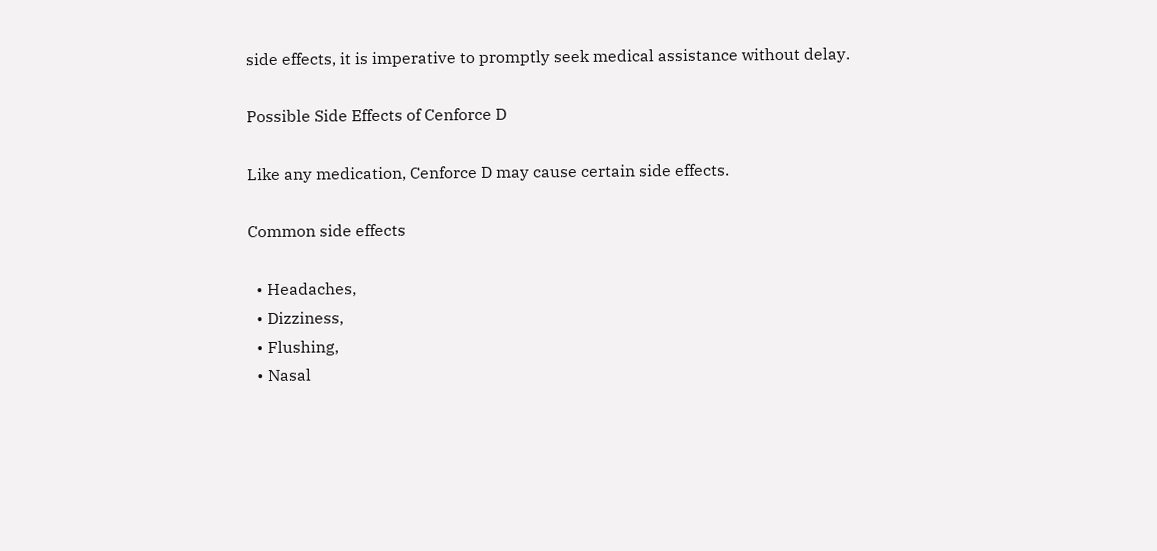side effects, it is imperative to promptly seek medical assistance without delay.

Possible Side Effects of Cenforce D

Like any medication, Cenforce D may cause certain side effects.

Common side effects

  • Headaches,
  • Dizziness,
  • Flushing,
  • Nasal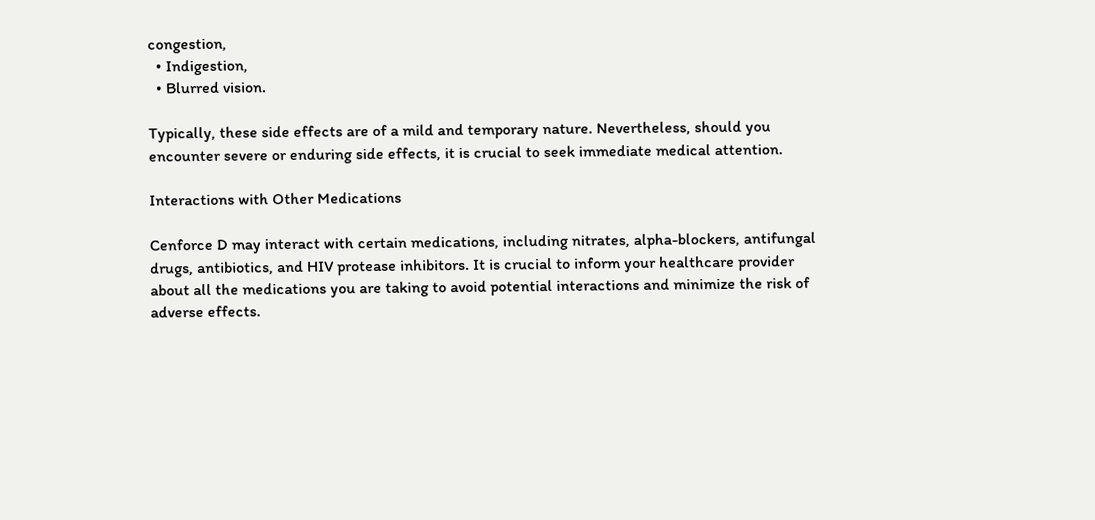congestion,
  • Indigestion,
  • Blurred vision.

Typically, these side effects are of a mild and temporary nature. Nevertheless, should you encounter severe or enduring side effects, it is crucial to seek immediate medical attention.

Interactions with Other Medications

Cenforce D may interact with certain medications, including nitrates, alpha-blockers, antifungal drugs, antibiotics, and HIV protease inhibitors. It is crucial to inform your healthcare provider about all the medications you are taking to avoid potential interactions and minimize the risk of adverse effects.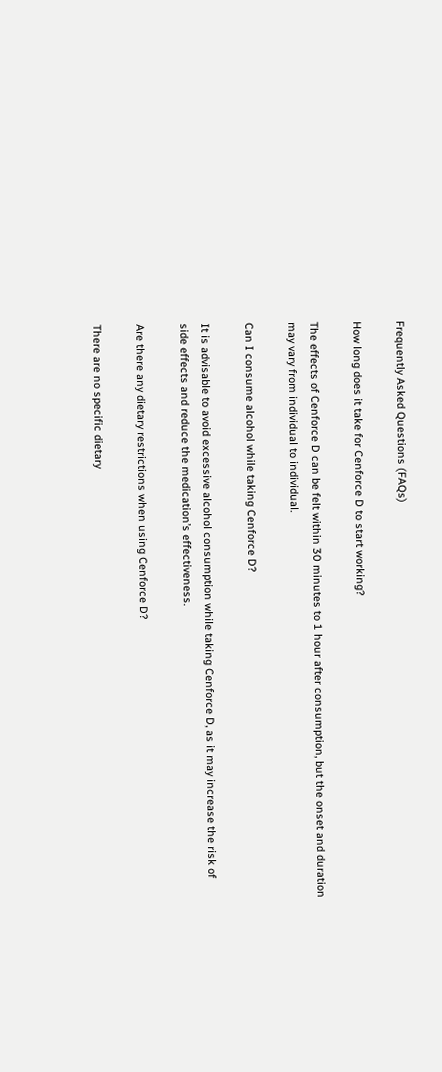Frequently Asked Questions (FAQs)

How long does it take for Cenforce D to start working?

The effects of Cenforce D can be felt within 30 minutes to 1 hour after consumption, but the onset and duration may vary from individual to individual.

Can I consume alcohol while taking Cenforce D?

It is advisable to avoid excessive alcohol consumption while taking Cenforce D, as it may increase the risk of side effects and reduce the medication’s effectiveness.

Are there any dietary restrictions when using Cenforce D?

There are no specific dietary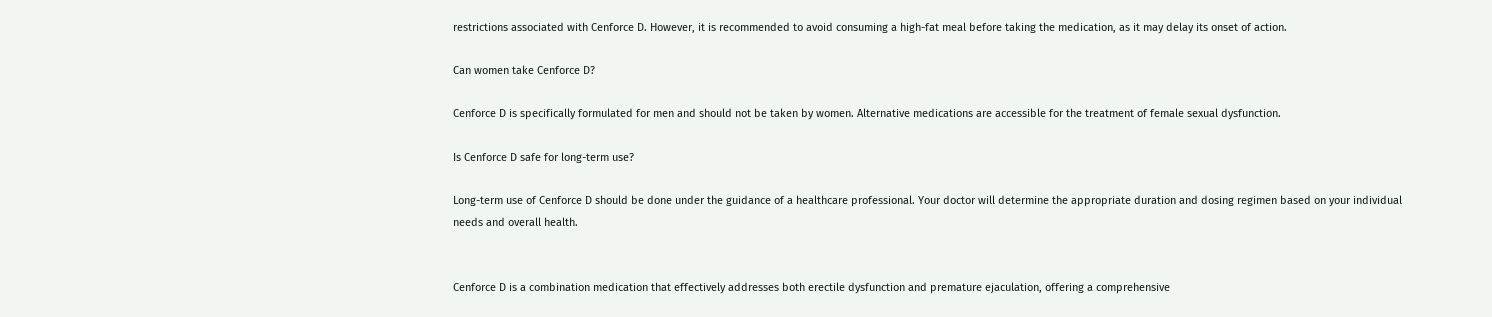restrictions associated with Cenforce D. However, it is recommended to avoid consuming a high-fat meal before taking the medication, as it may delay its onset of action.

Can women take Cenforce D?

Cenforce D is specifically formulated for men and should not be taken by women. Alternative medications are accessible for the treatment of female sexual dysfunction.

Is Cenforce D safe for long-term use?

Long-term use of Cenforce D should be done under the guidance of a healthcare professional. Your doctor will determine the appropriate duration and dosing regimen based on your individual needs and overall health.


Cenforce D is a combination medication that effectively addresses both erectile dysfunction and premature ejaculation, offering a comprehensive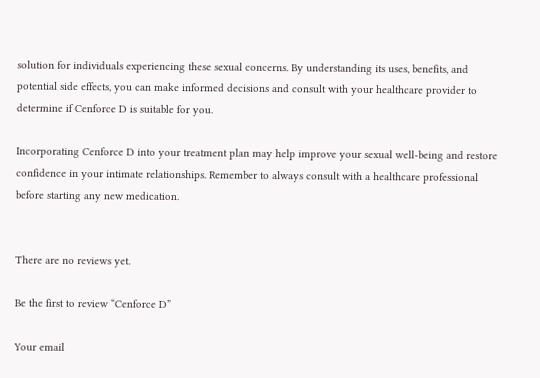solution for individuals experiencing these sexual concerns. By understanding its uses, benefits, and potential side effects, you can make informed decisions and consult with your healthcare provider to determine if Cenforce D is suitable for you.

Incorporating Cenforce D into your treatment plan may help improve your sexual well-being and restore confidence in your intimate relationships. Remember to always consult with a healthcare professional before starting any new medication.


There are no reviews yet.

Be the first to review “Cenforce D”

Your email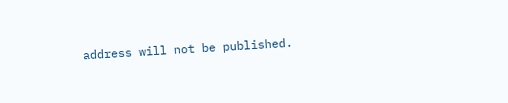address will not be published.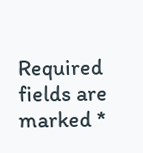Required fields are marked *